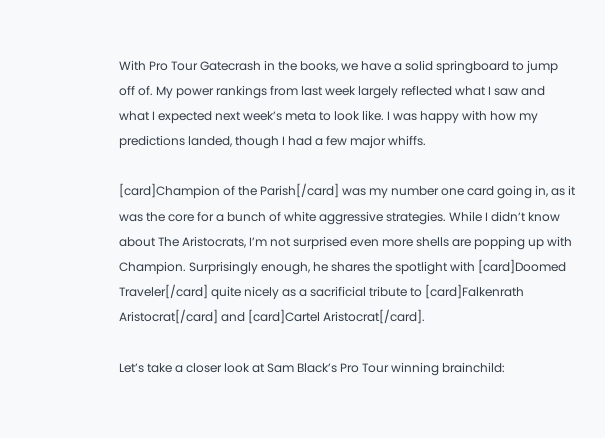With Pro Tour Gatecrash in the books, we have a solid springboard to jump off of. My power rankings from last week largely reflected what I saw and what I expected next week’s meta to look like. I was happy with how my predictions landed, though I had a few major whiffs.

[card]Champion of the Parish[/card] was my number one card going in, as it was the core for a bunch of white aggressive strategies. While I didn’t know about The Aristocrats, I’m not surprised even more shells are popping up with Champion. Surprisingly enough, he shares the spotlight with [card]Doomed Traveler[/card] quite nicely as a sacrificial tribute to [card]Falkenrath Aristocrat[/card] and [card]Cartel Aristocrat[/card].

Let’s take a closer look at Sam Black’s Pro Tour winning brainchild: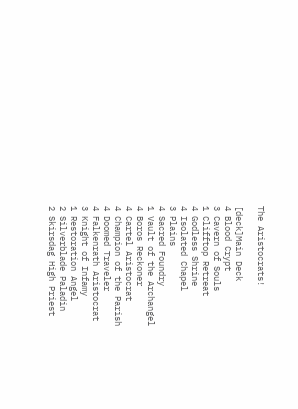The Aristocrats!

[deck]Main Deck
4 Blood Crypt
3 Cavern of Souls
1 Clifftop Retreat
4 Godless Shrine
4 Isolated Chapel
3 Plains
4 Sacred Foundry
1 Vault of the Archangel
4 Boros Reckoner
4 Cartel Aristocrat
4 Champion of the Parish
4 Doomed Traveler
4 Falkenrath Aristocrat
3 Knight of Infamy
1 Restoration Angel
2 Silverblade Paladin
2 Skirsdag High Priest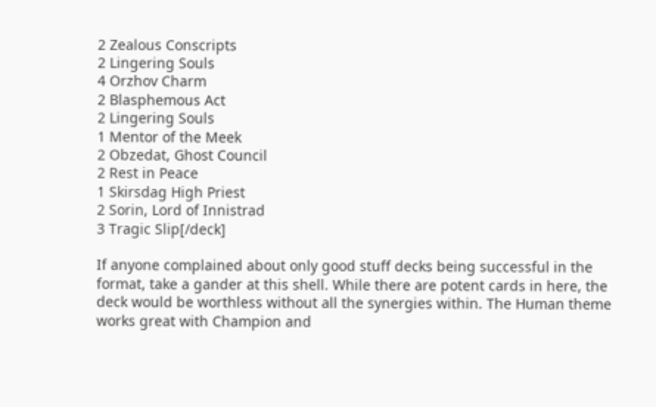2 Zealous Conscripts
2 Lingering Souls
4 Orzhov Charm
2 Blasphemous Act
2 Lingering Souls
1 Mentor of the Meek
2 Obzedat, Ghost Council
2 Rest in Peace
1 Skirsdag High Priest
2 Sorin, Lord of Innistrad
3 Tragic Slip[/deck]

If anyone complained about only good stuff decks being successful in the format, take a gander at this shell. While there are potent cards in here, the deck would be worthless without all the synergies within. The Human theme works great with Champion and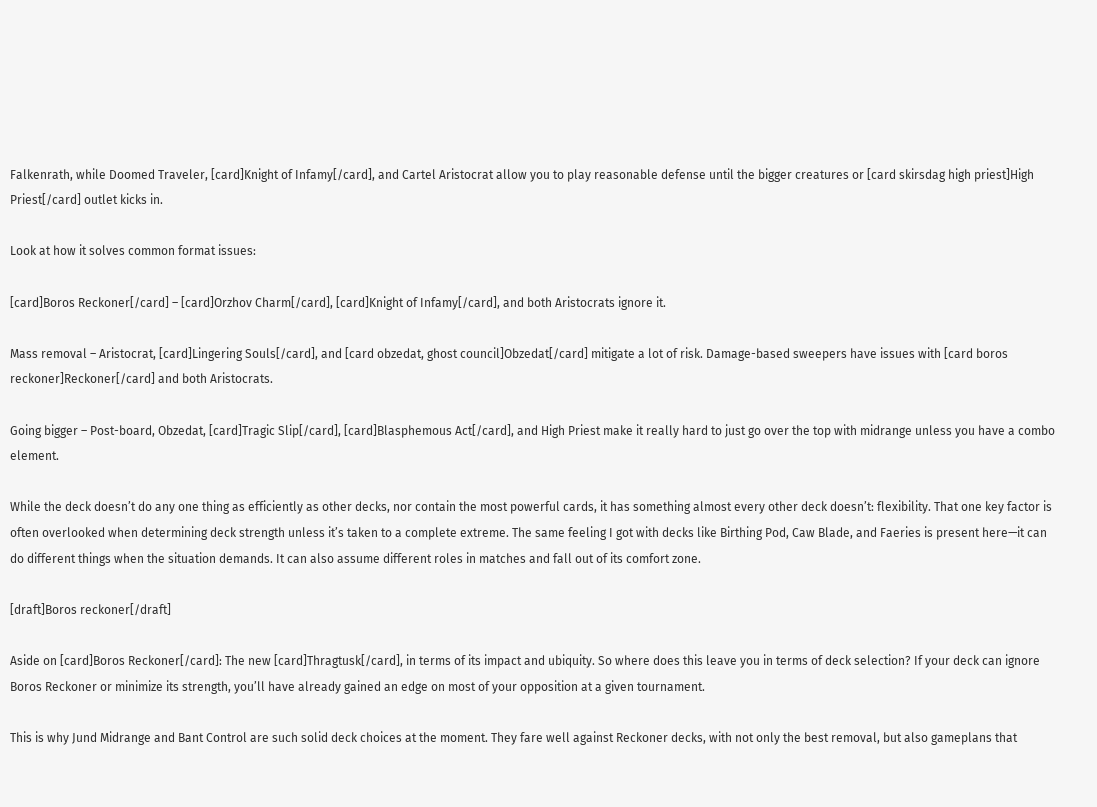Falkenrath, while Doomed Traveler, [card]Knight of Infamy[/card], and Cartel Aristocrat allow you to play reasonable defense until the bigger creatures or [card skirsdag high priest]High Priest[/card] outlet kicks in.

Look at how it solves common format issues:

[card]Boros Reckoner[/card] – [card]Orzhov Charm[/card], [card]Knight of Infamy[/card], and both Aristocrats ignore it.

Mass removal – Aristocrat, [card]Lingering Souls[/card], and [card obzedat, ghost council]Obzedat[/card] mitigate a lot of risk. Damage-based sweepers have issues with [card boros reckoner]Reckoner[/card] and both Aristocrats.

Going bigger – Post-board, Obzedat, [card]Tragic Slip[/card], [card]Blasphemous Act[/card], and High Priest make it really hard to just go over the top with midrange unless you have a combo element.

While the deck doesn’t do any one thing as efficiently as other decks, nor contain the most powerful cards, it has something almost every other deck doesn’t: flexibility. That one key factor is often overlooked when determining deck strength unless it’s taken to a complete extreme. The same feeling I got with decks like Birthing Pod, Caw Blade, and Faeries is present here—it can do different things when the situation demands. It can also assume different roles in matches and fall out of its comfort zone.

[draft]Boros reckoner[/draft]

Aside on [card]Boros Reckoner[/card]: The new [card]Thragtusk[/card], in terms of its impact and ubiquity. So where does this leave you in terms of deck selection? If your deck can ignore Boros Reckoner or minimize its strength, you’ll have already gained an edge on most of your opposition at a given tournament.

This is why Jund Midrange and Bant Control are such solid deck choices at the moment. They fare well against Reckoner decks, with not only the best removal, but also gameplans that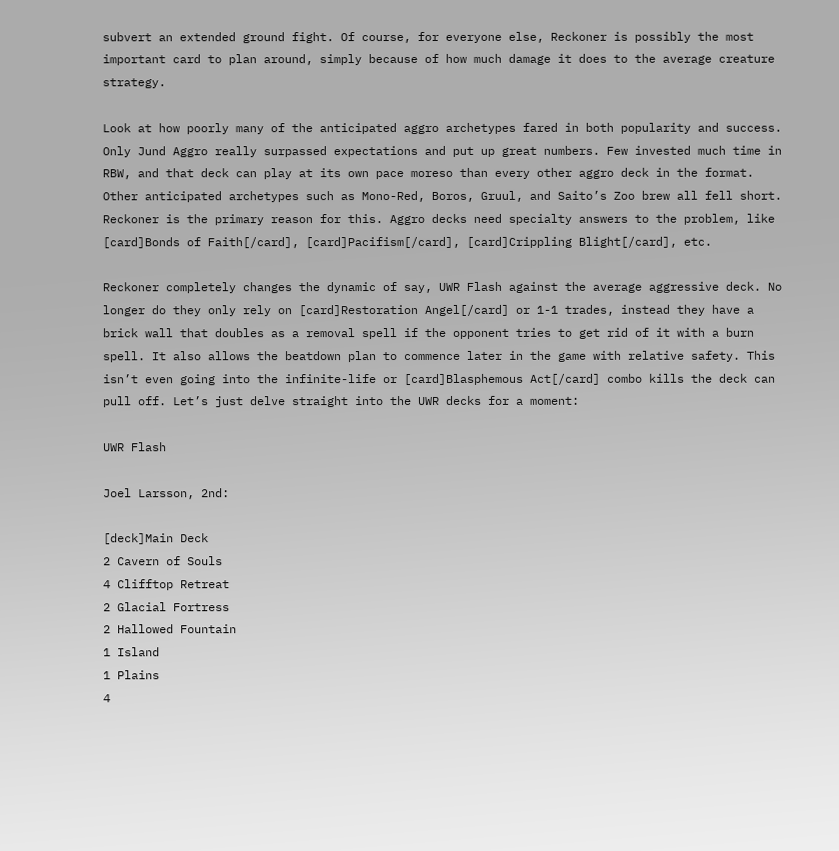subvert an extended ground fight. Of course, for everyone else, Reckoner is possibly the most important card to plan around, simply because of how much damage it does to the average creature strategy.

Look at how poorly many of the anticipated aggro archetypes fared in both popularity and success. Only Jund Aggro really surpassed expectations and put up great numbers. Few invested much time in RBW, and that deck can play at its own pace moreso than every other aggro deck in the format. Other anticipated archetypes such as Mono-Red, Boros, Gruul, and Saito’s Zoo brew all fell short. Reckoner is the primary reason for this. Aggro decks need specialty answers to the problem, like [card]Bonds of Faith[/card], [card]Pacifism[/card], [card]Crippling Blight[/card], etc.

Reckoner completely changes the dynamic of say, UWR Flash against the average aggressive deck. No longer do they only rely on [card]Restoration Angel[/card] or 1-1 trades, instead they have a brick wall that doubles as a removal spell if the opponent tries to get rid of it with a burn spell. It also allows the beatdown plan to commence later in the game with relative safety. This isn’t even going into the infinite-life or [card]Blasphemous Act[/card] combo kills the deck can pull off. Let’s just delve straight into the UWR decks for a moment:

UWR Flash

Joel Larsson, 2nd:

[deck]Main Deck
2 Cavern of Souls
4 Clifftop Retreat
2 Glacial Fortress
2 Hallowed Fountain
1 Island
1 Plains
4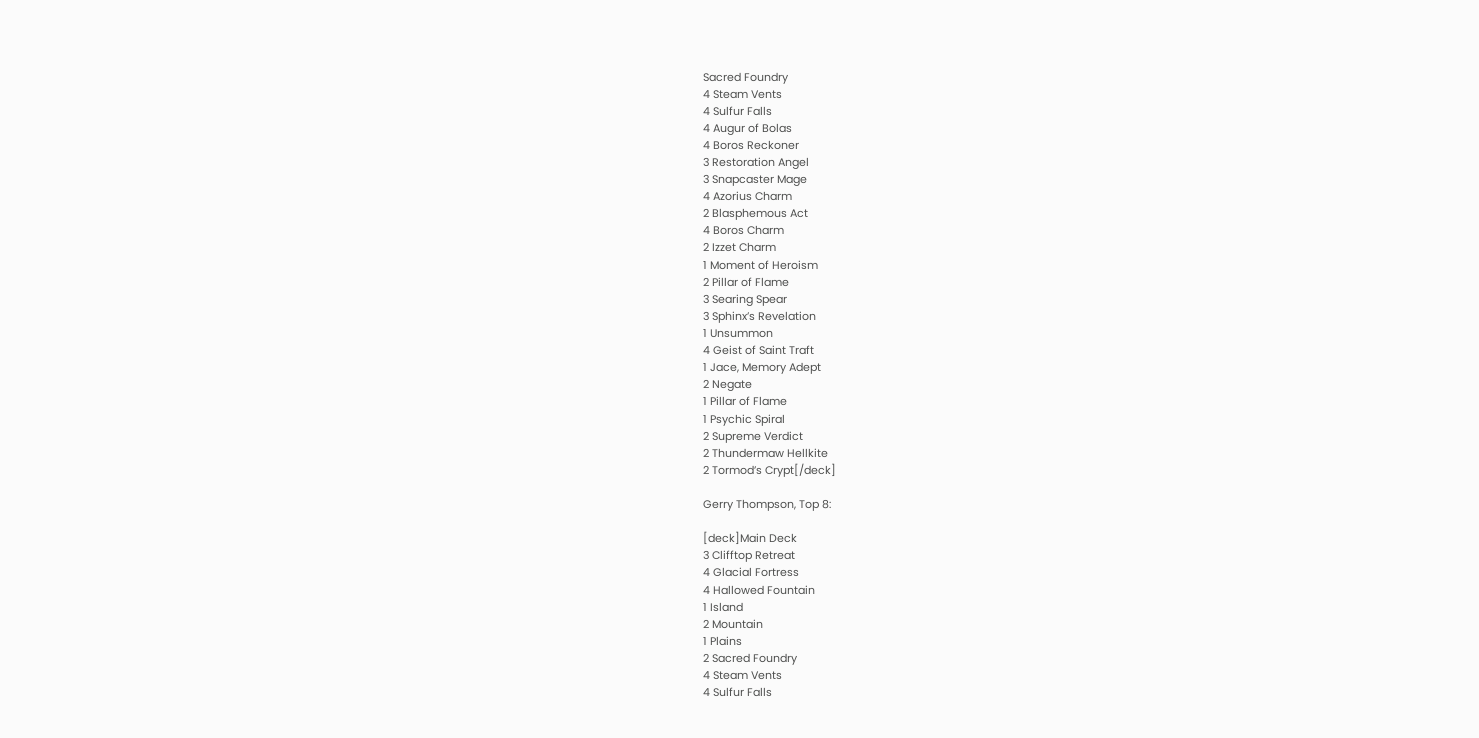Sacred Foundry
4 Steam Vents
4 Sulfur Falls
4 Augur of Bolas
4 Boros Reckoner
3 Restoration Angel
3 Snapcaster Mage
4 Azorius Charm
2 Blasphemous Act
4 Boros Charm
2 Izzet Charm
1 Moment of Heroism
2 Pillar of Flame
3 Searing Spear
3 Sphinx’s Revelation
1 Unsummon
4 Geist of Saint Traft
1 Jace, Memory Adept
2 Negate
1 Pillar of Flame
1 Psychic Spiral
2 Supreme Verdict
2 Thundermaw Hellkite
2 Tormod’s Crypt[/deck]

Gerry Thompson, Top 8:

[deck]Main Deck
3 Clifftop Retreat
4 Glacial Fortress
4 Hallowed Fountain
1 Island
2 Mountain
1 Plains
2 Sacred Foundry
4 Steam Vents
4 Sulfur Falls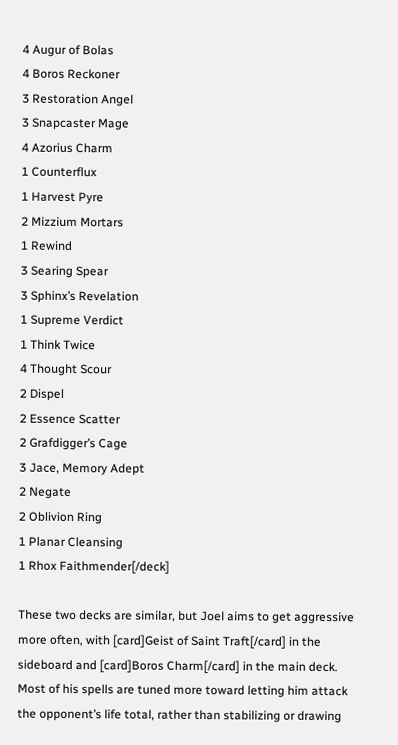4 Augur of Bolas
4 Boros Reckoner
3 Restoration Angel
3 Snapcaster Mage
4 Azorius Charm
1 Counterflux
1 Harvest Pyre
2 Mizzium Mortars
1 Rewind
3 Searing Spear
3 Sphinx’s Revelation
1 Supreme Verdict
1 Think Twice
4 Thought Scour
2 Dispel
2 Essence Scatter
2 Grafdigger’s Cage
3 Jace, Memory Adept
2 Negate
2 Oblivion Ring
1 Planar Cleansing
1 Rhox Faithmender[/deck]

These two decks are similar, but Joel aims to get aggressive more often, with [card]Geist of Saint Traft[/card] in the sideboard and [card]Boros Charm[/card] in the main deck. Most of his spells are tuned more toward letting him attack the opponent’s life total, rather than stabilizing or drawing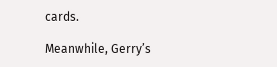cards.

Meanwhile, Gerry’s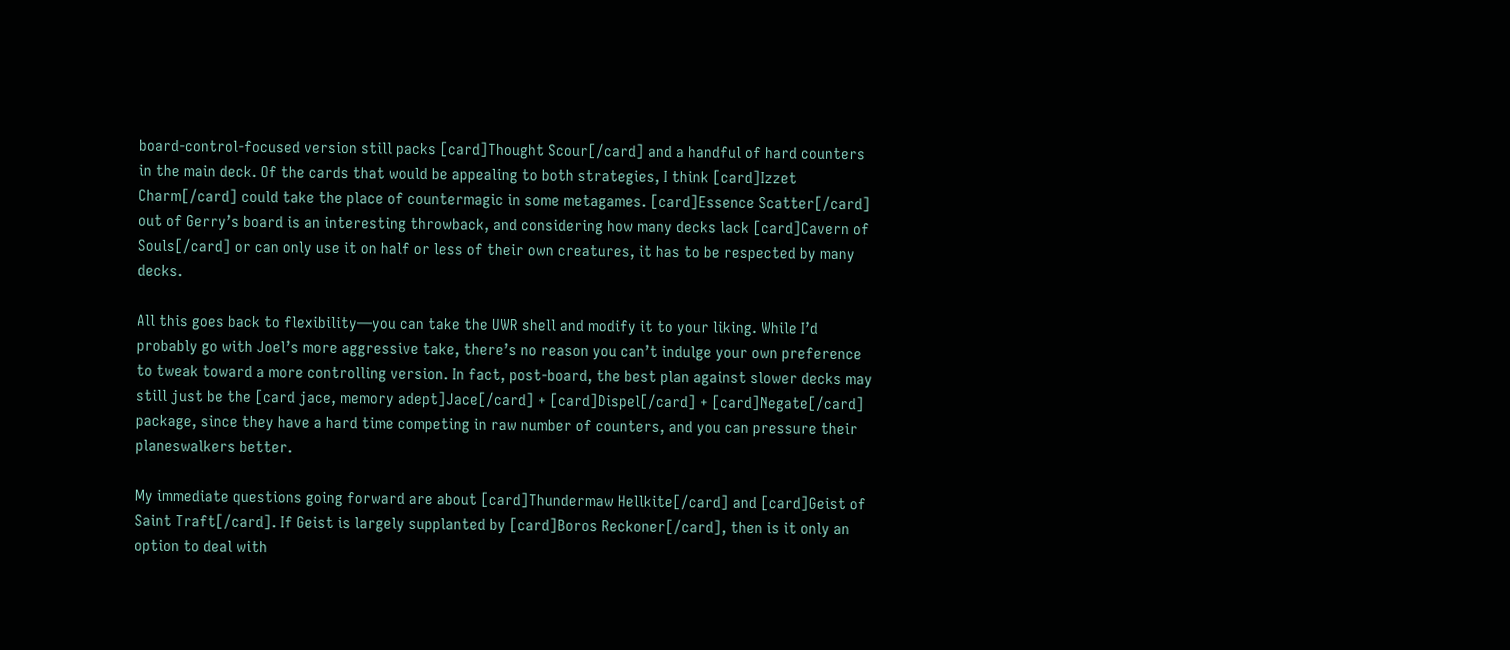board-control-focused version still packs [card]Thought Scour[/card] and a handful of hard counters in the main deck. Of the cards that would be appealing to both strategies, I think [card]Izzet Charm[/card] could take the place of countermagic in some metagames. [card]Essence Scatter[/card] out of Gerry’s board is an interesting throwback, and considering how many decks lack [card]Cavern of Souls[/card] or can only use it on half or less of their own creatures, it has to be respected by many decks.

All this goes back to flexibility—you can take the UWR shell and modify it to your liking. While I’d probably go with Joel’s more aggressive take, there’s no reason you can’t indulge your own preference to tweak toward a more controlling version. In fact, post-board, the best plan against slower decks may still just be the [card jace, memory adept]Jace[/card] + [card]Dispel[/card] + [card]Negate[/card] package, since they have a hard time competing in raw number of counters, and you can pressure their planeswalkers better.

My immediate questions going forward are about [card]Thundermaw Hellkite[/card] and [card]Geist of Saint Traft[/card]. If Geist is largely supplanted by [card]Boros Reckoner[/card], then is it only an option to deal with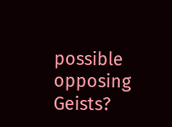possible opposing Geists?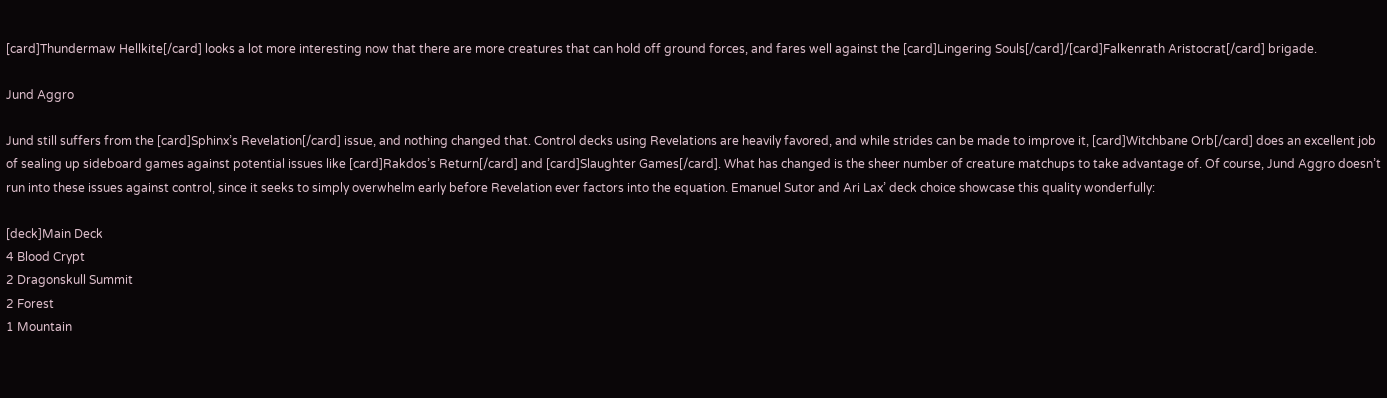[card]Thundermaw Hellkite[/card] looks a lot more interesting now that there are more creatures that can hold off ground forces, and fares well against the [card]Lingering Souls[/card]/[card]Falkenrath Aristocrat[/card] brigade.

Jund Aggro

Jund still suffers from the [card]Sphinx’s Revelation[/card] issue, and nothing changed that. Control decks using Revelations are heavily favored, and while strides can be made to improve it, [card]Witchbane Orb[/card] does an excellent job of sealing up sideboard games against potential issues like [card]Rakdos’s Return[/card] and [card]Slaughter Games[/card]. What has changed is the sheer number of creature matchups to take advantage of. Of course, Jund Aggro doesn’t run into these issues against control, since it seeks to simply overwhelm early before Revelation ever factors into the equation. Emanuel Sutor and Ari Lax’ deck choice showcase this quality wonderfully:

[deck]Main Deck
4 Blood Crypt
2 Dragonskull Summit
2 Forest
1 Mountain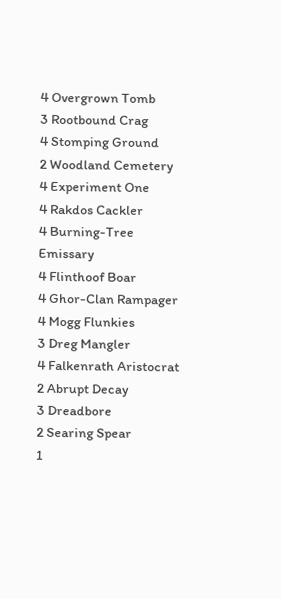4 Overgrown Tomb
3 Rootbound Crag
4 Stomping Ground
2 Woodland Cemetery
4 Experiment One
4 Rakdos Cackler
4 Burning-Tree Emissary
4 Flinthoof Boar
4 Ghor-Clan Rampager
4 Mogg Flunkies
3 Dreg Mangler
4 Falkenrath Aristocrat
2 Abrupt Decay
3 Dreadbore
2 Searing Spear
1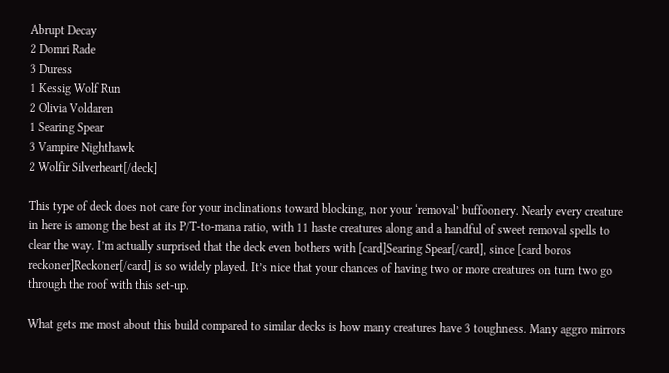Abrupt Decay
2 Domri Rade
3 Duress
1 Kessig Wolf Run
2 Olivia Voldaren
1 Searing Spear
3 Vampire Nighthawk
2 Wolfir Silverheart[/deck]

This type of deck does not care for your inclinations toward blocking, nor your ‘removal’ buffoonery. Nearly every creature in here is among the best at its P/T-to-mana ratio, with 11 haste creatures along and a handful of sweet removal spells to clear the way. I’m actually surprised that the deck even bothers with [card]Searing Spear[/card], since [card boros reckoner]Reckoner[/card] is so widely played. It’s nice that your chances of having two or more creatures on turn two go through the roof with this set-up.

What gets me most about this build compared to similar decks is how many creatures have 3 toughness. Many aggro mirrors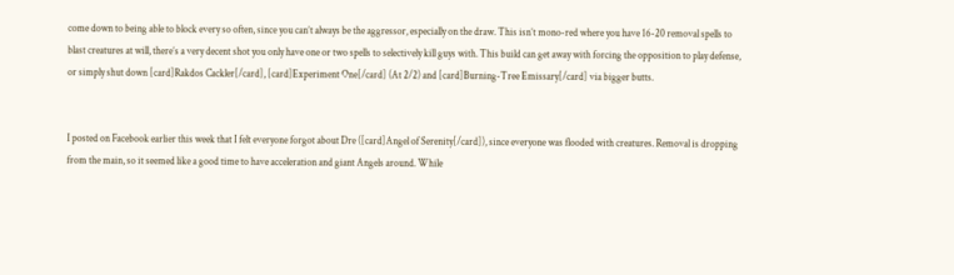come down to being able to block every so often, since you can’t always be the aggressor, especially on the draw. This isn’t mono-red where you have 16-20 removal spells to blast creatures at will, there’s a very decent shot you only have one or two spells to selectively kill guys with. This build can get away with forcing the opposition to play defense, or simply shut down [card]Rakdos Cackler[/card], [card]Experiment One[/card] (At 2/2) and [card]Burning-Tree Emissary[/card] via bigger butts.


I posted on Facebook earlier this week that I felt everyone forgot about Dre ([card]Angel of Serenity[/card]), since everyone was flooded with creatures. Removal is dropping from the main, so it seemed like a good time to have acceleration and giant Angels around. While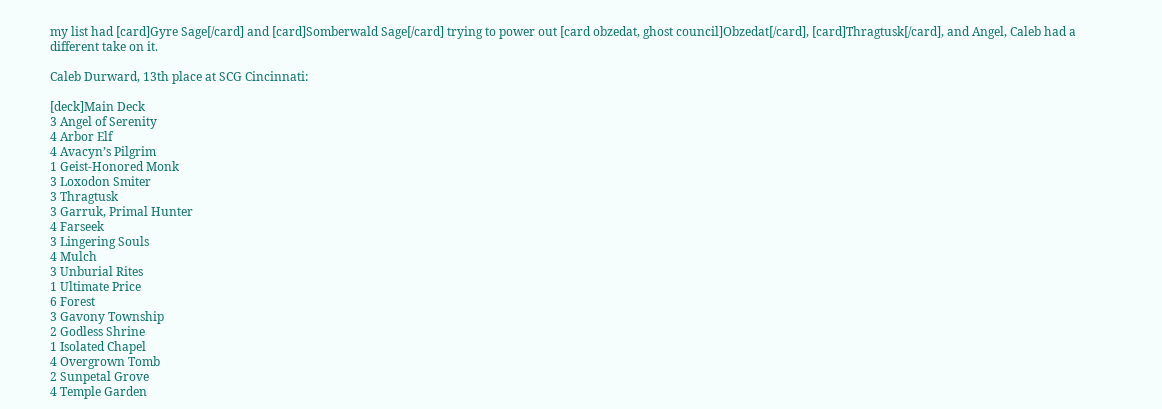my list had [card]Gyre Sage[/card] and [card]Somberwald Sage[/card] trying to power out [card obzedat, ghost council]Obzedat[/card], [card]Thragtusk[/card], and Angel, Caleb had a different take on it.

Caleb Durward, 13th place at SCG Cincinnati:

[deck]Main Deck
3 Angel of Serenity
4 Arbor Elf
4 Avacyn’s Pilgrim
1 Geist-Honored Monk
3 Loxodon Smiter
3 Thragtusk
3 Garruk, Primal Hunter
4 Farseek
3 Lingering Souls
4 Mulch
3 Unburial Rites
1 Ultimate Price
6 Forest
3 Gavony Township
2 Godless Shrine
1 Isolated Chapel
4 Overgrown Tomb
2 Sunpetal Grove
4 Temple Garden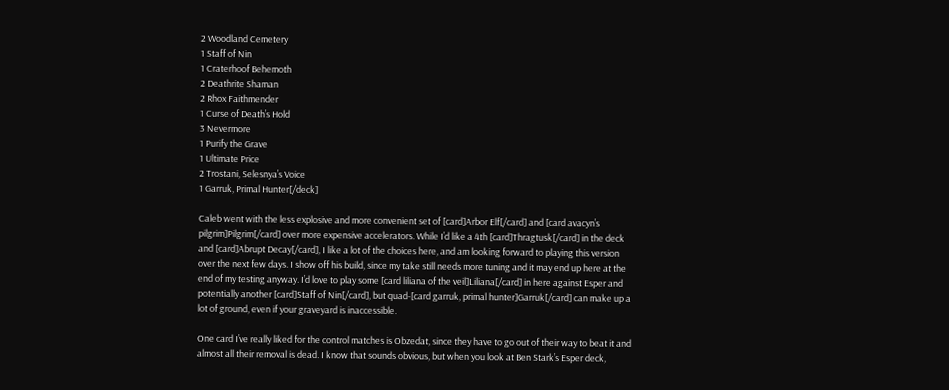2 Woodland Cemetery
1 Staff of Nin
1 Craterhoof Behemoth
2 Deathrite Shaman
2 Rhox Faithmender
1 Curse of Death’s Hold
3 Nevermore
1 Purify the Grave
1 Ultimate Price
2 Trostani, Selesnya’s Voice
1 Garruk, Primal Hunter[/deck]

Caleb went with the less explosive and more convenient set of [card]Arbor Elf[/card] and [card avacyn’s pilgrim]Pilgrim[/card] over more expensive accelerators. While I’d like a 4th [card]Thragtusk[/card] in the deck and [card]Abrupt Decay[/card], I like a lot of the choices here, and am looking forward to playing this version over the next few days. I show off his build, since my take still needs more tuning and it may end up here at the end of my testing anyway. I’d love to play some [card liliana of the veil]Liliana[/card] in here against Esper and potentially another [card]Staff of Nin[/card], but quad-[card garruk, primal hunter]Garruk[/card] can make up a lot of ground, even if your graveyard is inaccessible.

One card I’ve really liked for the control matches is Obzedat, since they have to go out of their way to beat it and almost all their removal is dead. I know that sounds obvious, but when you look at Ben Stark’s Esper deck,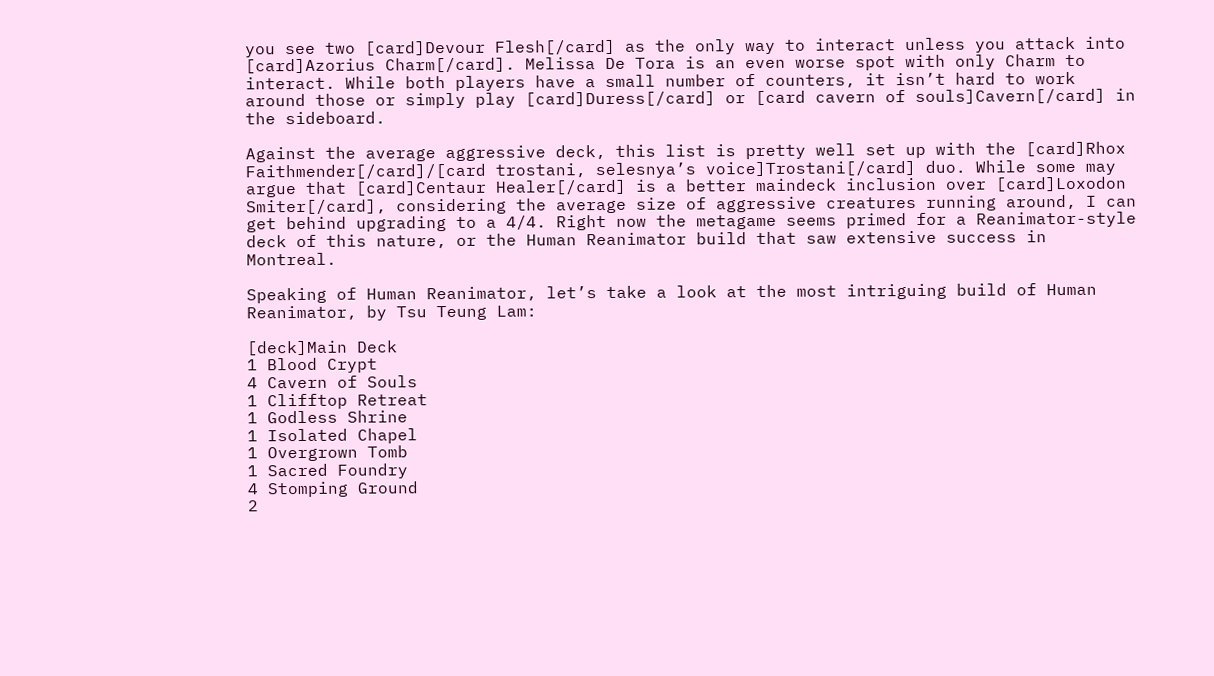you see two [card]Devour Flesh[/card] as the only way to interact unless you attack into [card]Azorius Charm[/card]. Melissa De Tora is an even worse spot with only Charm to interact. While both players have a small number of counters, it isn’t hard to work around those or simply play [card]Duress[/card] or [card cavern of souls]Cavern[/card] in the sideboard.

Against the average aggressive deck, this list is pretty well set up with the [card]Rhox Faithmender[/card]/[card trostani, selesnya’s voice]Trostani[/card] duo. While some may argue that [card]Centaur Healer[/card] is a better maindeck inclusion over [card]Loxodon Smiter[/card], considering the average size of aggressive creatures running around, I can get behind upgrading to a 4/4. Right now the metagame seems primed for a Reanimator-style deck of this nature, or the Human Reanimator build that saw extensive success in Montreal.

Speaking of Human Reanimator, let’s take a look at the most intriguing build of Human Reanimator, by Tsu Teung Lam:

[deck]Main Deck
1 Blood Crypt
4 Cavern of Souls
1 Clifftop Retreat
1 Godless Shrine
1 Isolated Chapel
1 Overgrown Tomb
1 Sacred Foundry
4 Stomping Ground
2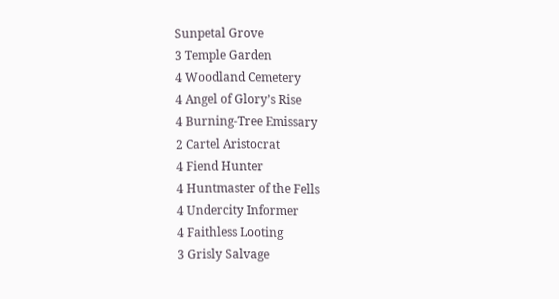Sunpetal Grove
3 Temple Garden
4 Woodland Cemetery
4 Angel of Glory’s Rise
4 Burning-Tree Emissary
2 Cartel Aristocrat
4 Fiend Hunter
4 Huntmaster of the Fells
4 Undercity Informer
4 Faithless Looting
3 Grisly Salvage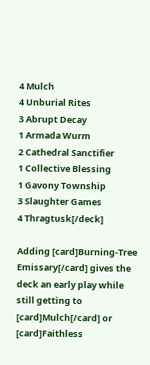4 Mulch
4 Unburial Rites
3 Abrupt Decay
1 Armada Wurm
2 Cathedral Sanctifier
1 Collective Blessing
1 Gavony Township
3 Slaughter Games
4 Thragtusk[/deck]

Adding [card]Burning-Tree Emissary[/card] gives the deck an early play while still getting to [card]Mulch[/card] or [card]Faithless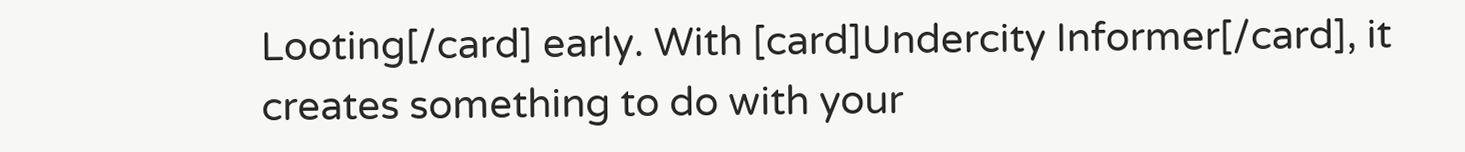Looting[/card] early. With [card]Undercity Informer[/card], it creates something to do with your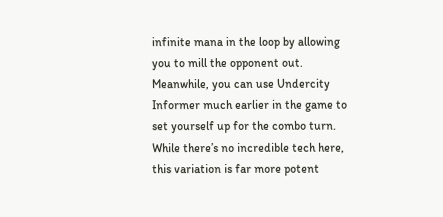infinite mana in the loop by allowing you to mill the opponent out. Meanwhile, you can use Undercity Informer much earlier in the game to set yourself up for the combo turn. While there’s no incredible tech here, this variation is far more potent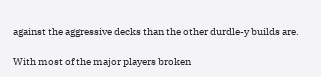against the aggressive decks than the other durdle-y builds are.

With most of the major players broken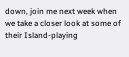down, join me next week when we take a closer look at some of their Island-playing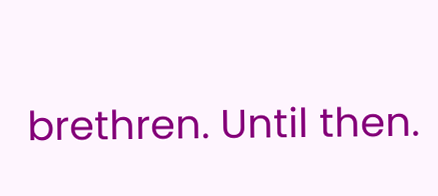brethren. Until then.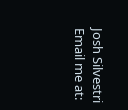Josh Silvestri
Email me at: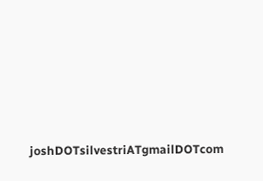joshDOTsilvestriATgmailDOTcom